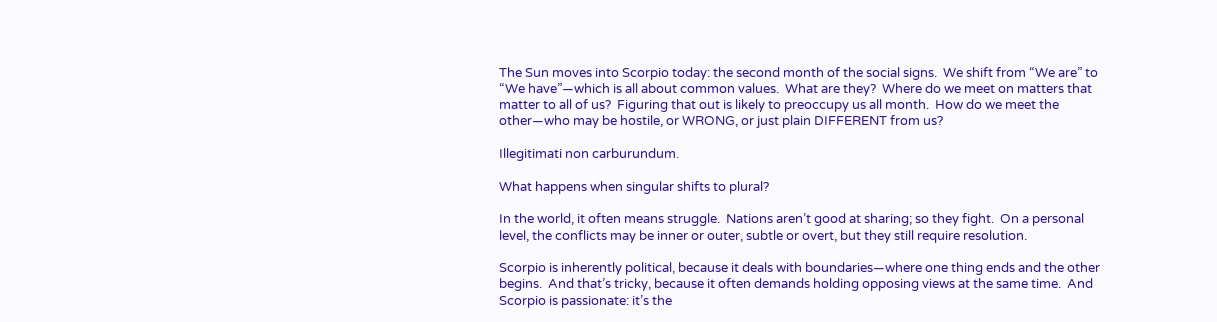The Sun moves into Scorpio today: the second month of the social signs.  We shift from “We are” to “We have”—which is all about common values.  What are they?  Where do we meet on matters that matter to all of us?  Figuring that out is likely to preoccupy us all month.  How do we meet the other—who may be hostile, or WRONG, or just plain DIFFERENT from us?

Illegitimati non carburundum.

What happens when singular shifts to plural?

In the world, it often means struggle.  Nations aren’t good at sharing; so they fight.  On a personal level, the conflicts may be inner or outer, subtle or overt, but they still require resolution.

Scorpio is inherently political, because it deals with boundaries—where one thing ends and the other begins.  And that’s tricky, because it often demands holding opposing views at the same time.  And Scorpio is passionate: it’s the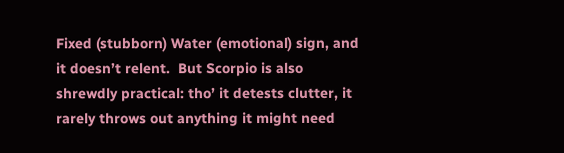Fixed (stubborn) Water (emotional) sign, and it doesn’t relent.  But Scorpio is also shrewdly practical: tho’ it detests clutter, it rarely throws out anything it might need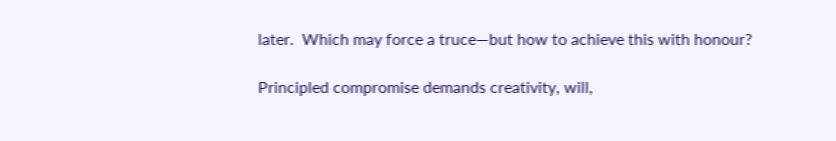later.  Which may force a truce—but how to achieve this with honour?

Principled compromise demands creativity, will,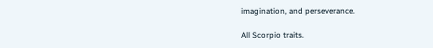imagination, and perseverance.

All Scorpio traits.